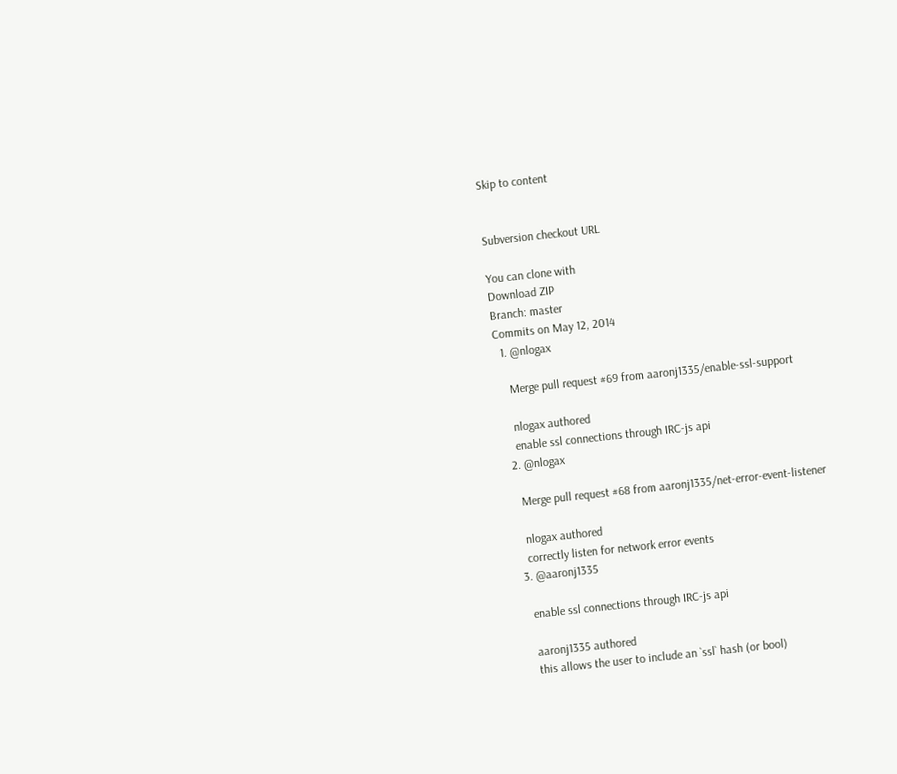Skip to content


Subversion checkout URL

You can clone with
Download ZIP
Branch: master
Commits on May 12, 2014
  1. @nlogax

    Merge pull request #69 from aaronj1335/enable-ssl-support

    nlogax authored
    enable ssl connections through IRC-js api
  2. @nlogax

    Merge pull request #68 from aaronj1335/net-error-event-listener

    nlogax authored
    correctly listen for network error events
  3. @aaronj1335

    enable ssl connections through IRC-js api

    aaronj1335 authored
    this allows the user to include an `ssl` hash (or bool)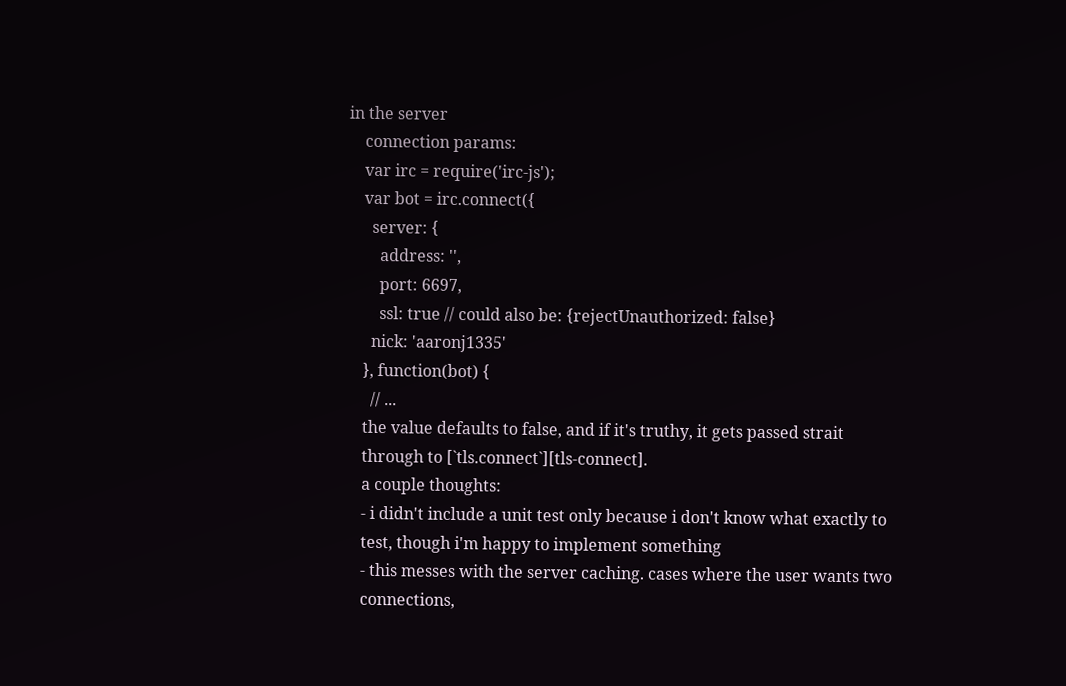in the server
    connection params:
    var irc = require('irc-js');
    var bot = irc.connect({
      server: {
        address: '',
        port: 6697,
        ssl: true // could also be: {rejectUnauthorized: false}
      nick: 'aaronj1335'
    }, function(bot) {
      // ...
    the value defaults to false, and if it's truthy, it gets passed strait
    through to [`tls.connect`][tls-connect].
    a couple thoughts:
    - i didn't include a unit test only because i don't know what exactly to
    test, though i'm happy to implement something
    - this messes with the server caching. cases where the user wants two
    connections,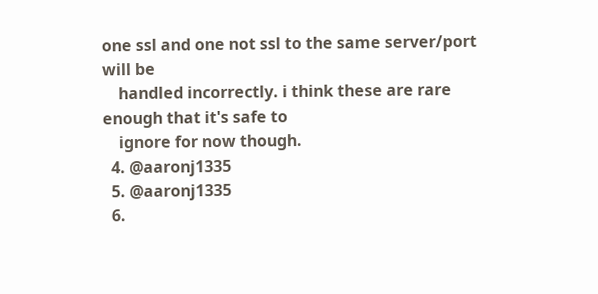one ssl and one not ssl to the same server/port will be
    handled incorrectly. i think these are rare enough that it's safe to
    ignore for now though.
  4. @aaronj1335
  5. @aaronj1335
  6.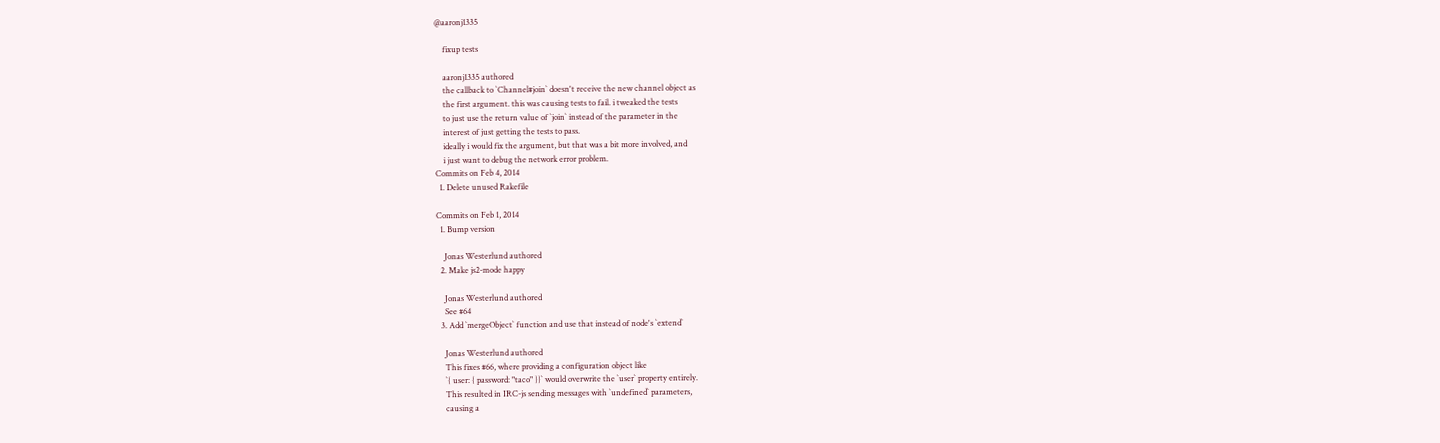@aaronj1335

    fixup tests

    aaronj1335 authored
    the callback to `Channel#join` doesn't receive the new channel object as
    the first argument. this was causing tests to fail. i tweaked the tests
    to just use the return value of `join` instead of the parameter in the
    interest of just getting the tests to pass.
    ideally i would fix the argument, but that was a bit more involved, and
    i just want to debug the network error problem.
Commits on Feb 4, 2014
  1. Delete unused Rakefile

Commits on Feb 1, 2014
  1. Bump version

    Jonas Westerlund authored
  2. Make js2-mode happy

    Jonas Westerlund authored
    See #64
  3. Add `mergeObject` function and use that instead of node's `extend`

    Jonas Westerlund authored
    This fixes #66, where providing a configuration object like
    `{ user: { password: "taco" }}` would overwrite the `user` property entirely.
    This resulted in IRC-js sending messages with `undefined` parameters,
    causing a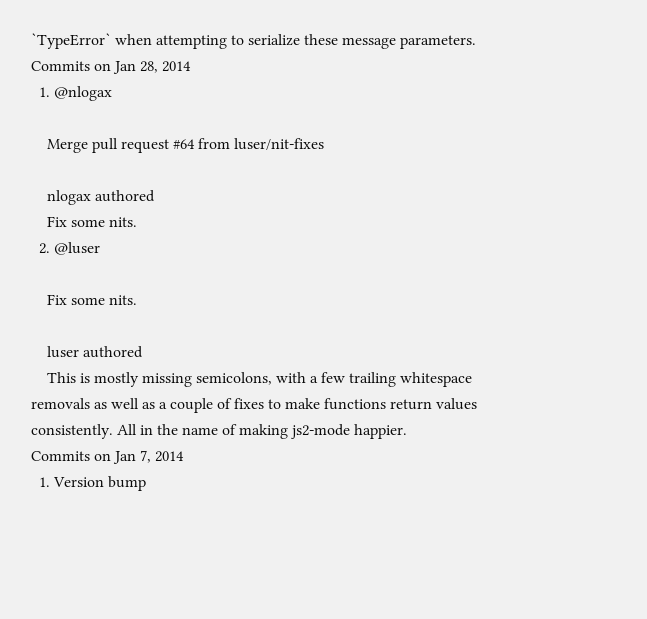`TypeError` when attempting to serialize these message parameters.
Commits on Jan 28, 2014
  1. @nlogax

    Merge pull request #64 from luser/nit-fixes

    nlogax authored
    Fix some nits.
  2. @luser

    Fix some nits.

    luser authored
    This is mostly missing semicolons, with a few trailing whitespace removals as well as a couple of fixes to make functions return values consistently. All in the name of making js2-mode happier.
Commits on Jan 7, 2014
  1. Version bump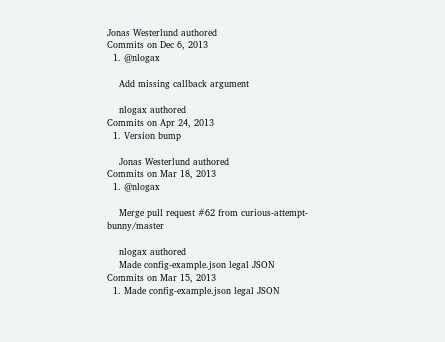Jonas Westerlund authored
Commits on Dec 6, 2013
  1. @nlogax

    Add missing callback argument

    nlogax authored
Commits on Apr 24, 2013
  1. Version bump

    Jonas Westerlund authored
Commits on Mar 18, 2013
  1. @nlogax

    Merge pull request #62 from curious-attempt-bunny/master

    nlogax authored
    Made config-example.json legal JSON
Commits on Mar 15, 2013
  1. Made config-example.json legal JSON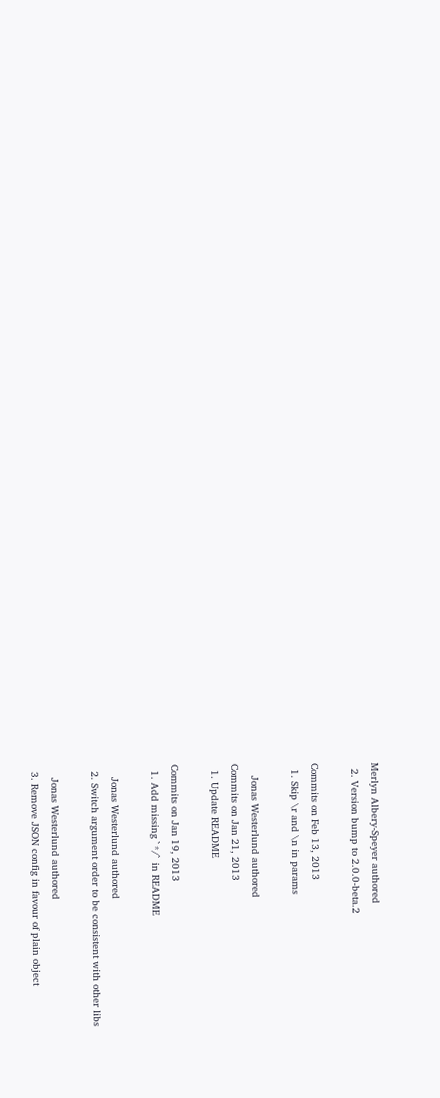Merlyn Albery-Speyer authored
  2. Version bump to 2.0.0-beta.2

Commits on Feb 13, 2013
  1. Skip \r and \n in params

    Jonas Westerlund authored
Commits on Jan 21, 2013
  1. Update README

Commits on Jan 19, 2013
  1. Add missing `*/` in README

    Jonas Westerlund authored
  2. Switch argument order to be consistent with other libs

    Jonas Westerlund authored
  3. Remove JSON config in favour of plain object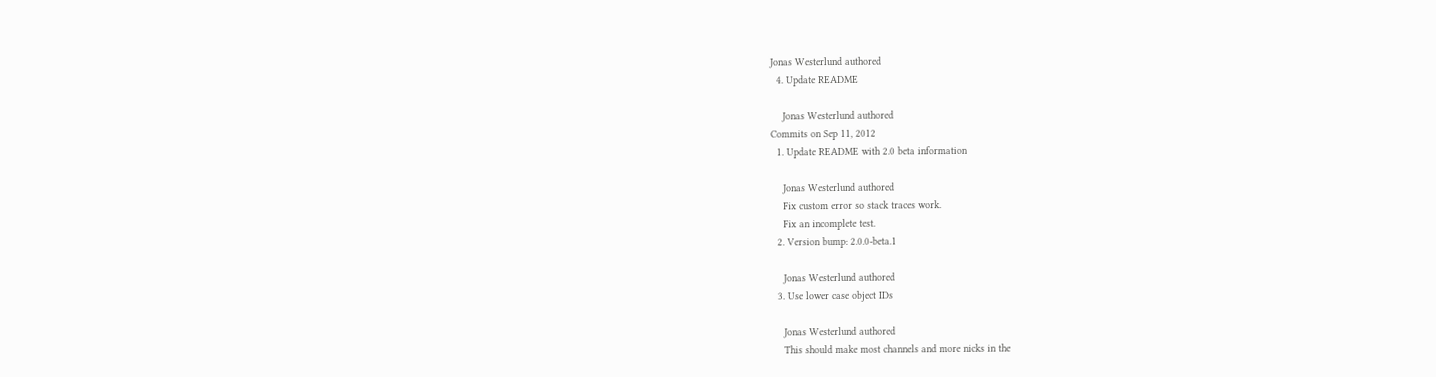Jonas Westerlund authored
  4. Update README

    Jonas Westerlund authored
Commits on Sep 11, 2012
  1. Update README with 2.0 beta information

    Jonas Westerlund authored
    Fix custom error so stack traces work.
    Fix an incomplete test.
  2. Version bump: 2.0.0-beta.1

    Jonas Westerlund authored
  3. Use lower case object IDs

    Jonas Westerlund authored
    This should make most channels and more nicks in the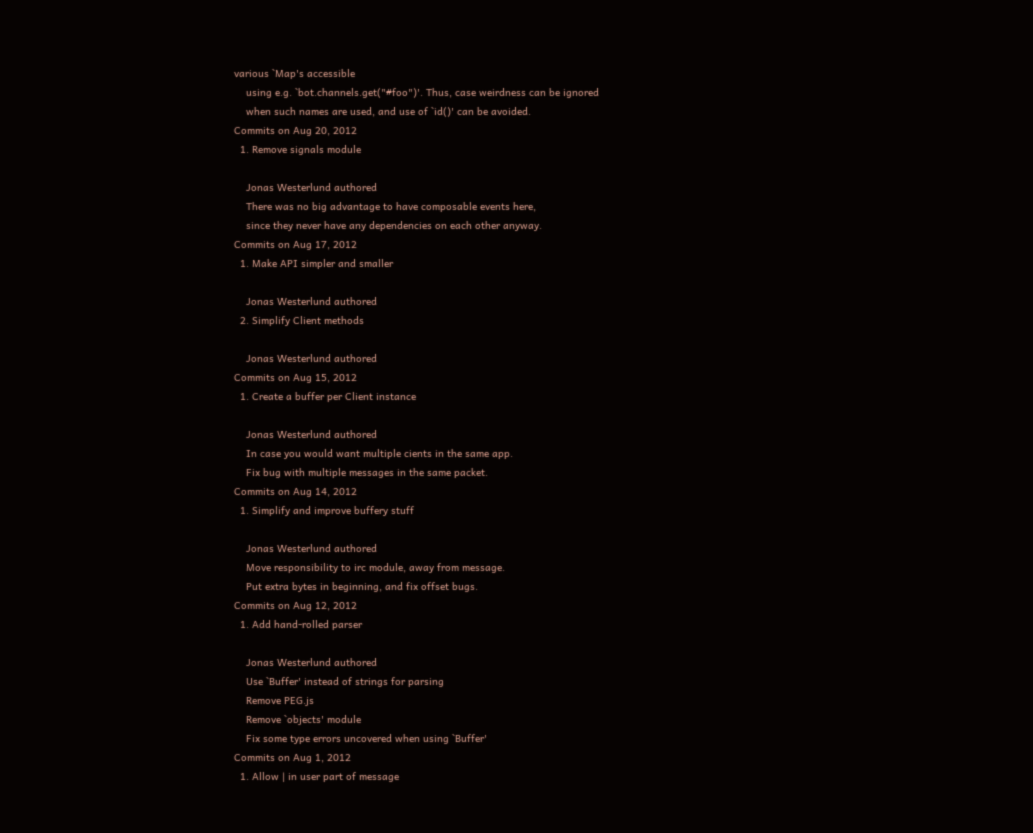various `Map's accessible
    using e.g. `bot.channels.get("#foo")'. Thus, case weirdness can be ignored
    when such names are used, and use of `id()' can be avoided.
Commits on Aug 20, 2012
  1. Remove signals module

    Jonas Westerlund authored
    There was no big advantage to have composable events here,
    since they never have any dependencies on each other anyway.
Commits on Aug 17, 2012
  1. Make API simpler and smaller

    Jonas Westerlund authored
  2. Simplify Client methods

    Jonas Westerlund authored
Commits on Aug 15, 2012
  1. Create a buffer per Client instance

    Jonas Westerlund authored
    In case you would want multiple cients in the same app.
    Fix bug with multiple messages in the same packet.
Commits on Aug 14, 2012
  1. Simplify and improve buffery stuff

    Jonas Westerlund authored
    Move responsibility to irc module, away from message.
    Put extra bytes in beginning, and fix offset bugs.
Commits on Aug 12, 2012
  1. Add hand-rolled parser

    Jonas Westerlund authored
    Use `Buffer' instead of strings for parsing
    Remove PEG.js
    Remove `objects' module
    Fix some type errors uncovered when using `Buffer'
Commits on Aug 1, 2012
  1. Allow | in user part of message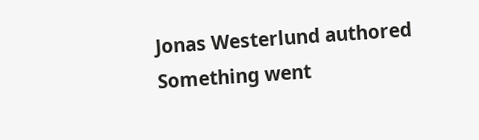Jonas Westerlund authored
Something went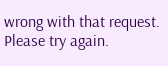wrong with that request. Please try again.